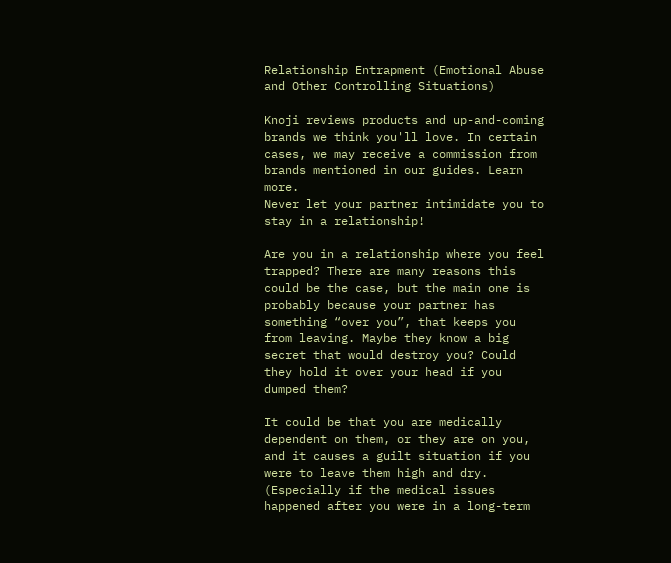Relationship Entrapment (Emotional Abuse and Other Controlling Situations)

Knoji reviews products and up-and-coming brands we think you'll love. In certain cases, we may receive a commission from brands mentioned in our guides. Learn more.
Never let your partner intimidate you to stay in a relationship!

Are you in a relationship where you feel trapped? There are many reasons this could be the case, but the main one is probably because your partner has something “over you”, that keeps you from leaving. Maybe they know a big secret that would destroy you? Could they hold it over your head if you dumped them?

It could be that you are medically dependent on them, or they are on you, and it causes a guilt situation if you were to leave them high and dry. (Especially if the medical issues happened after you were in a long-term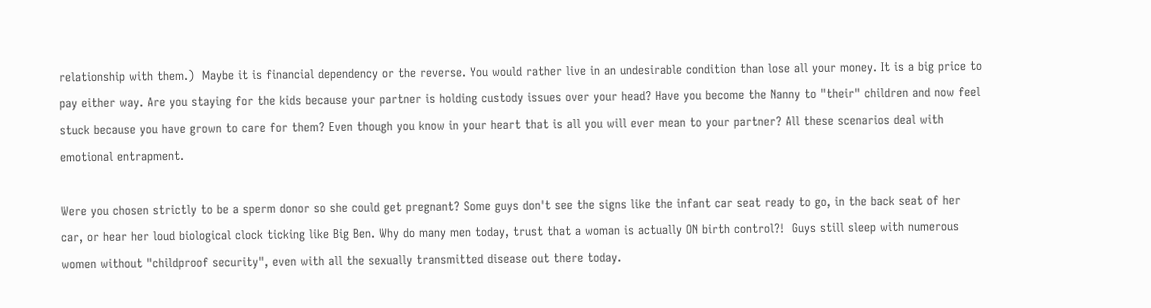relationship with them.)  Maybe it is financial dependency or the reverse. You would rather live in an undesirable condition than lose all your money. It is a big price to pay either way. Are you staying for the kids because your partner is holding custody issues over your head? Have you become the Nanny to "their" children and now feel stuck because you have grown to care for them? Even though you know in your heart that is all you will ever mean to your partner? All these scenarios deal with emotional entrapment.

Were you chosen strictly to be a sperm donor so she could get pregnant? Some guys don't see the signs like the infant car seat ready to go, in the back seat of her car, or hear her loud biological clock ticking like Big Ben. Why do many men today, trust that a woman is actually ON birth control?!  Guys still sleep with numerous women without "childproof security", even with all the sexually transmitted disease out there today.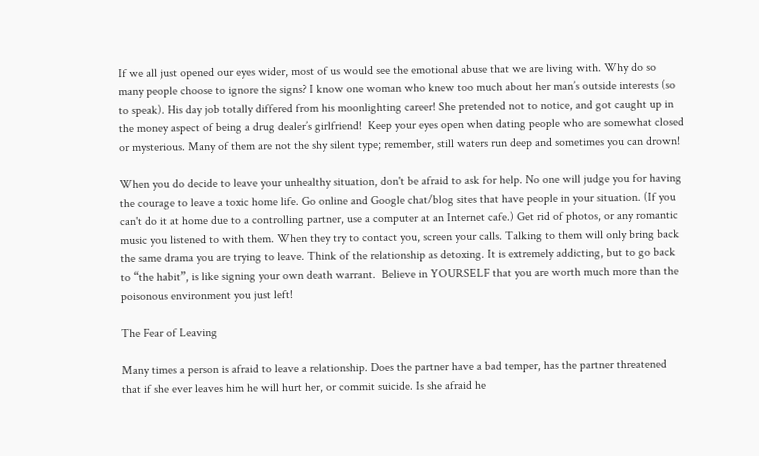If we all just opened our eyes wider, most of us would see the emotional abuse that we are living with. Why do so many people choose to ignore the signs? I know one woman who knew too much about her man’s outside interests (so to speak). His day job totally differed from his moonlighting career! She pretended not to notice, and got caught up in the money aspect of being a drug dealer’s girlfriend!  Keep your eyes open when dating people who are somewhat closed or mysterious. Many of them are not the shy silent type; remember, still waters run deep and sometimes you can drown!

When you do decide to leave your unhealthy situation, don't be afraid to ask for help. No one will judge you for having the courage to leave a toxic home life. Go online and Google chat/blog sites that have people in your situation. (If you can't do it at home due to a controlling partner, use a computer at an Internet cafe.) Get rid of photos, or any romantic music you listened to with them. When they try to contact you, screen your calls. Talking to them will only bring back the same drama you are trying to leave. Think of the relationship as detoxing. It is extremely addicting, but to go back to “the habit”, is like signing your own death warrant.  Believe in YOURSELF that you are worth much more than the poisonous environment you just left!

The Fear of Leaving

Many times a person is afraid to leave a relationship. Does the partner have a bad temper, has the partner threatened that if she ever leaves him he will hurt her, or commit suicide. Is she afraid he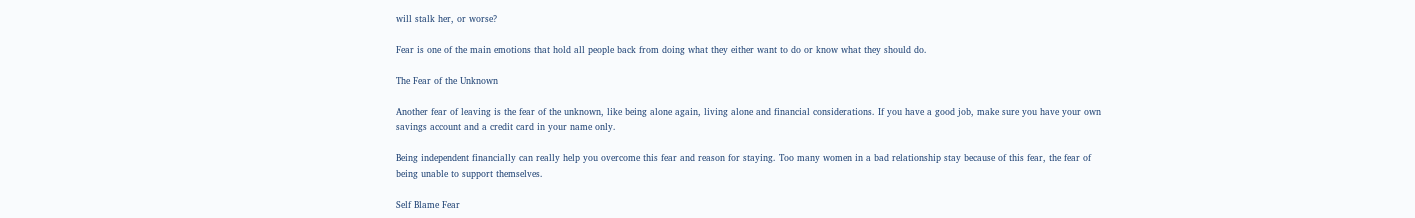will stalk her, or worse?

Fear is one of the main emotions that hold all people back from doing what they either want to do or know what they should do.

The Fear of the Unknown

Another fear of leaving is the fear of the unknown, like being alone again, living alone and financial considerations. If you have a good job, make sure you have your own savings account and a credit card in your name only.

Being independent financially can really help you overcome this fear and reason for staying. Too many women in a bad relationship stay because of this fear, the fear of being unable to support themselves.

Self Blame Fear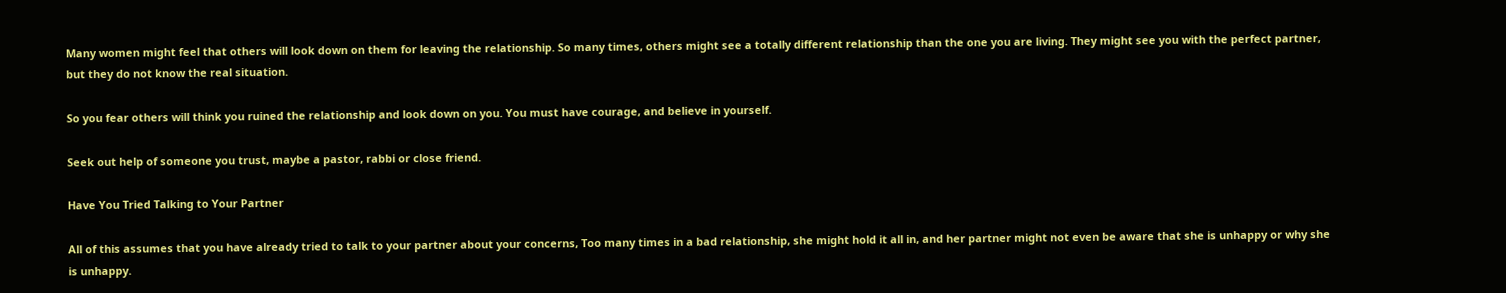Many women might feel that others will look down on them for leaving the relationship. So many times, others might see a totally different relationship than the one you are living. They might see you with the perfect partner, but they do not know the real situation.

So you fear others will think you ruined the relationship and look down on you. You must have courage, and believe in yourself.

Seek out help of someone you trust, maybe a pastor, rabbi or close friend.

Have You Tried Talking to Your Partner

All of this assumes that you have already tried to talk to your partner about your concerns, Too many times in a bad relationship, she might hold it all in, and her partner might not even be aware that she is unhappy or why she is unhappy.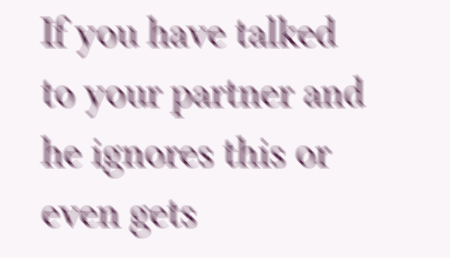If you have talked to your partner and he ignores this or even gets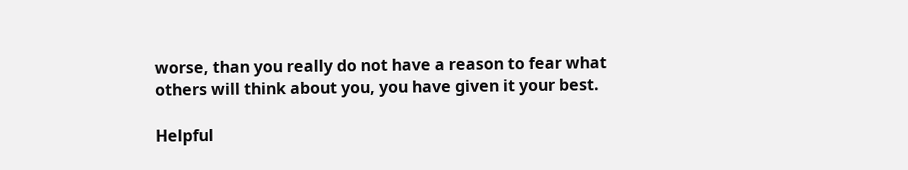worse, than you really do not have a reason to fear what others will think about you, you have given it your best.

Helpful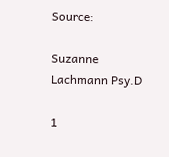Source:

Suzanne Lachmann Psy.D

1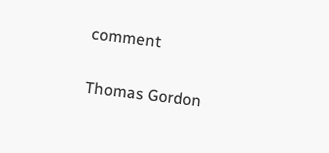comment

Thomas Gordon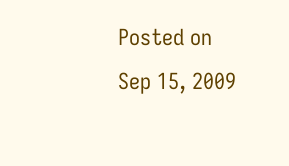Posted on Sep 15, 2009